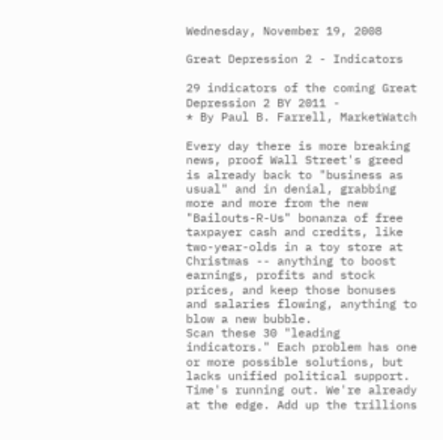Wednesday, November 19, 2008

Great Depression 2 - Indicators

29 indicators of the coming Great Depression 2 BY 2011 -
* By Paul B. Farrell, MarketWatch

Every day there is more breaking news, proof Wall Street's greed is already back to "business as usual" and in denial, grabbing more and more from the new "Bailouts-R-Us" bonanza of free taxpayer cash and credits, like two-year-olds in a toy store at Christmas -- anything to boost earnings, profits and stock prices, and keep those bonuses and salaries flowing, anything to blow a new bubble.
Scan these 30 "leading indicators." Each problem has one or more possible solutions, but lacks unified political support. Time's running out. We're already at the edge. Add up the trillions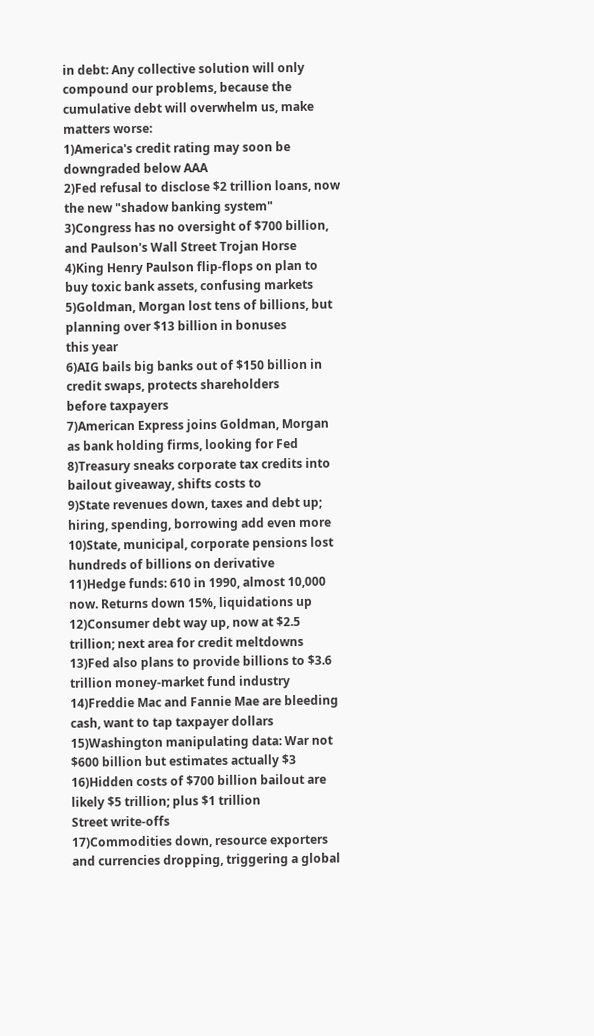in debt: Any collective solution will only compound our problems, because the cumulative debt will overwhelm us, make matters worse:
1)America's credit rating may soon be downgraded below AAA
2)Fed refusal to disclose $2 trillion loans, now the new "shadow banking system"
3)Congress has no oversight of $700 billion, and Paulson's Wall Street Trojan Horse
4)King Henry Paulson flip-flops on plan to buy toxic bank assets, confusing markets
5)Goldman, Morgan lost tens of billions, but planning over $13 billion in bonuses
this year
6)AIG bails big banks out of $150 billion in credit swaps, protects shareholders
before taxpayers
7)American Express joins Goldman, Morgan as bank holding firms, looking for Fed
8)Treasury sneaks corporate tax credits into bailout giveaway, shifts costs to
9)State revenues down, taxes and debt up; hiring, spending, borrowing add even more
10)State, municipal, corporate pensions lost hundreds of billions on derivative
11)Hedge funds: 610 in 1990, almost 10,000 now. Returns down 15%, liquidations up
12)Consumer debt way up, now at $2.5 trillion; next area for credit meltdowns
13)Fed also plans to provide billions to $3.6 trillion money-market fund industry
14)Freddie Mac and Fannie Mae are bleeding cash, want to tap taxpayer dollars
15)Washington manipulating data: War not $600 billion but estimates actually $3
16)Hidden costs of $700 billion bailout are likely $5 trillion; plus $1 trillion
Street write-offs
17)Commodities down, resource exporters and currencies dropping, triggering a global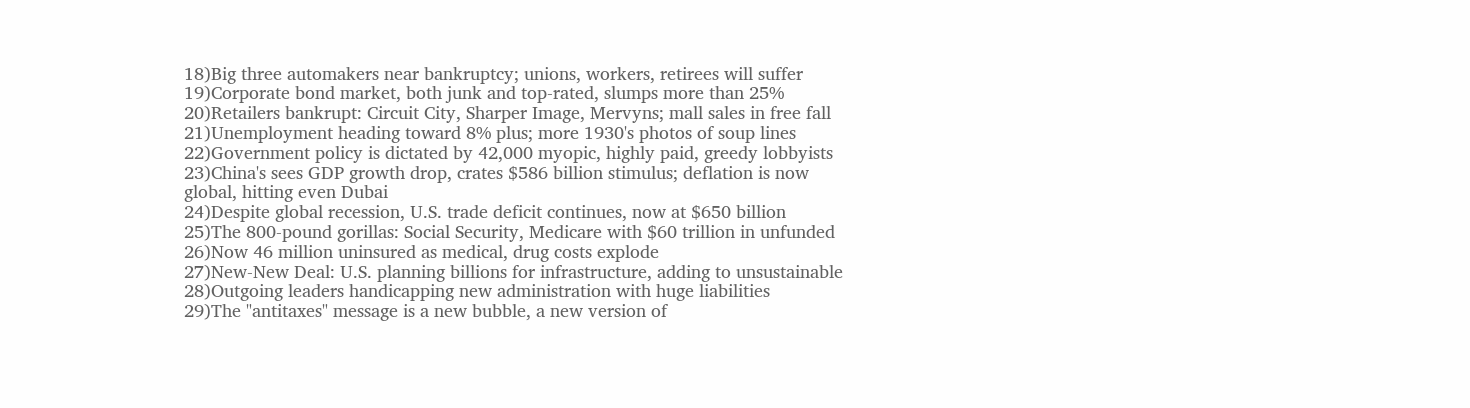18)Big three automakers near bankruptcy; unions, workers, retirees will suffer
19)Corporate bond market, both junk and top-rated, slumps more than 25%
20)Retailers bankrupt: Circuit City, Sharper Image, Mervyns; mall sales in free fall
21)Unemployment heading toward 8% plus; more 1930's photos of soup lines
22)Government policy is dictated by 42,000 myopic, highly paid, greedy lobbyists
23)China's sees GDP growth drop, crates $586 billion stimulus; deflation is now
global, hitting even Dubai
24)Despite global recession, U.S. trade deficit continues, now at $650 billion
25)The 800-pound gorillas: Social Security, Medicare with $60 trillion in unfunded
26)Now 46 million uninsured as medical, drug costs explode
27)New-New Deal: U.S. planning billions for infrastructure, adding to unsustainable
28)Outgoing leaders handicapping new administration with huge liabilities
29)The "antitaxes" message is a new bubble, a new version of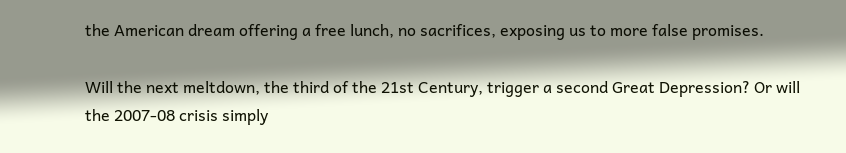the American dream offering a free lunch, no sacrifices, exposing us to more false promises.

Will the next meltdown, the third of the 21st Century, trigger a second Great Depression? Or will the 2007-08 crisis simply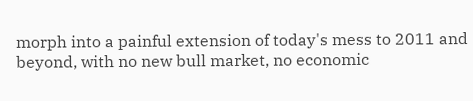morph into a painful extension of today's mess to 2011 and beyond, with no new bull market, no economic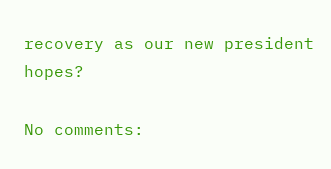recovery as our new president hopes?

No comments: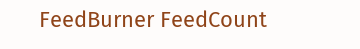FeedBurner FeedCount